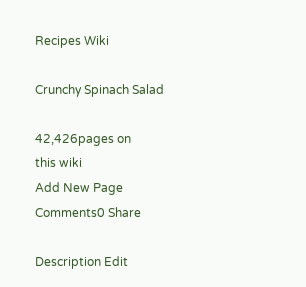Recipes Wiki

Crunchy Spinach Salad

42,426pages on
this wiki
Add New Page
Comments0 Share

Description Edit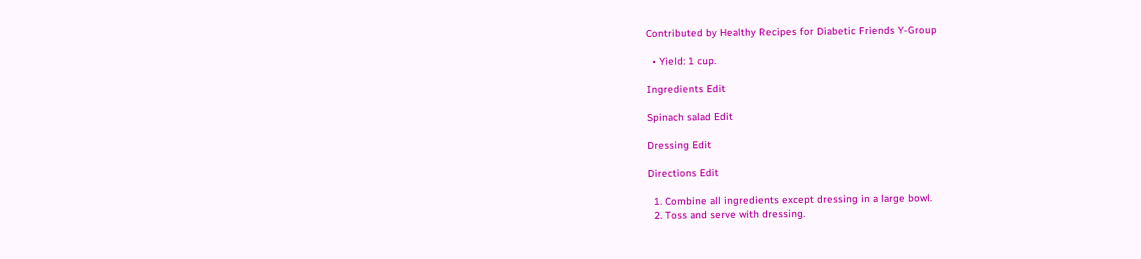Contributed by Healthy Recipes for Diabetic Friends Y-Group

  • Yield: 1 cup.

Ingredients Edit

Spinach salad Edit

Dressing Edit

Directions Edit

  1. Combine all ingredients except dressing in a large bowl.
  2. Toss and serve with dressing.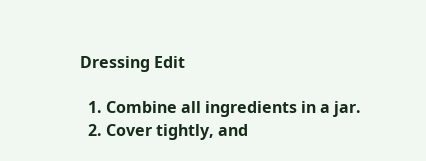Dressing Edit

  1. Combine all ingredients in a jar.
  2. Cover tightly, and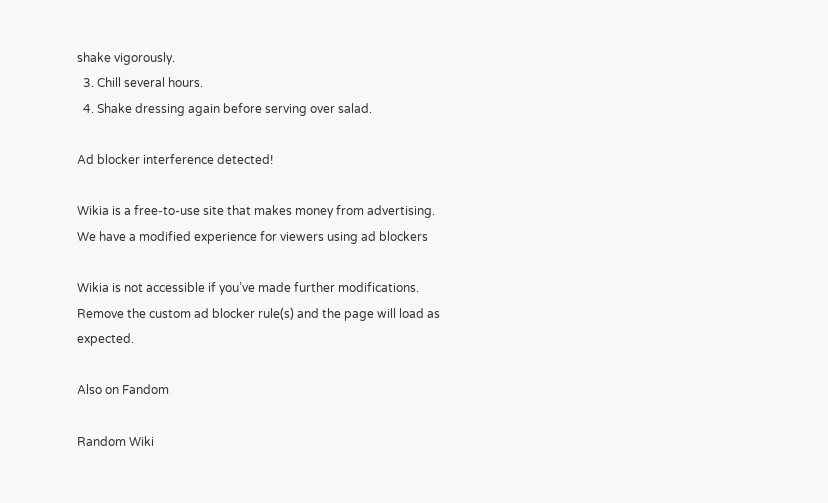shake vigorously.
  3. Chill several hours.
  4. Shake dressing again before serving over salad.

Ad blocker interference detected!

Wikia is a free-to-use site that makes money from advertising. We have a modified experience for viewers using ad blockers

Wikia is not accessible if you’ve made further modifications. Remove the custom ad blocker rule(s) and the page will load as expected.

Also on Fandom

Random Wiki